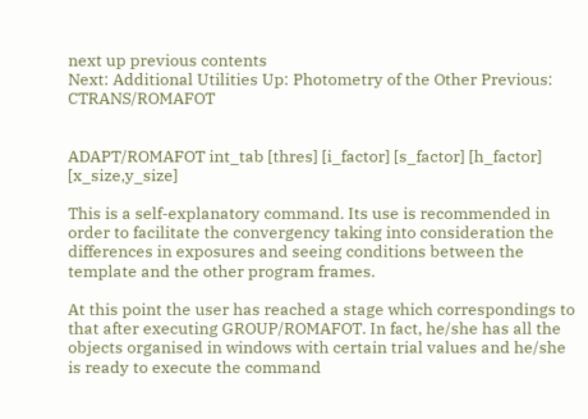next up previous contents
Next: Additional Utilities Up: Photometry of the Other Previous: CTRANS/ROMAFOT


ADAPT/ROMAFOT int_tab [thres] [i_factor] [s_factor] [h_factor] [x_size,y_size]

This is a self-explanatory command. Its use is recommended in order to facilitate the convergency taking into consideration the differences in exposures and seeing conditions between the template and the other program frames.

At this point the user has reached a stage which correspondings to that after executing GROUP/ROMAFOT. In fact, he/she has all the objects organised in windows with certain trial values and he/she is ready to execute the command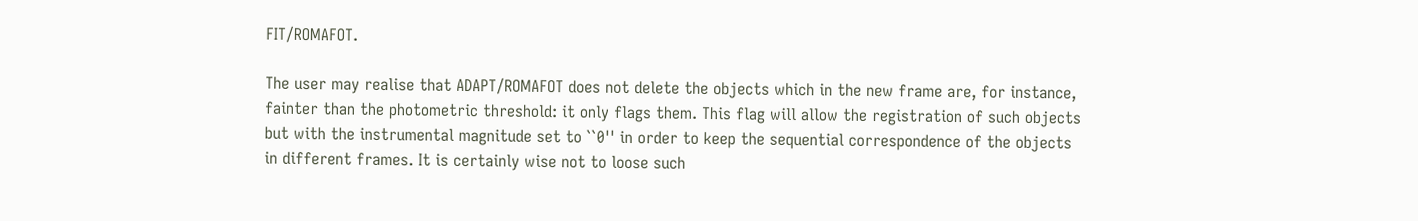FIT/ROMAFOT.

The user may realise that ADAPT/ROMAFOT does not delete the objects which in the new frame are, for instance, fainter than the photometric threshold: it only flags them. This flag will allow the registration of such objects but with the instrumental magnitude set to ``0'' in order to keep the sequential correspondence of the objects in different frames. It is certainly wise not to loose such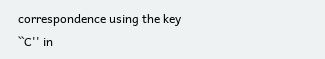correspondence using the key ``C'' in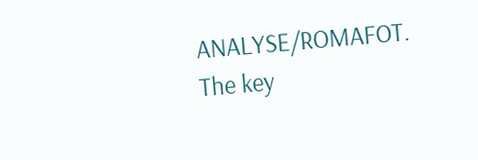ANALYSE/ROMAFOT. The key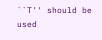``T'' should be used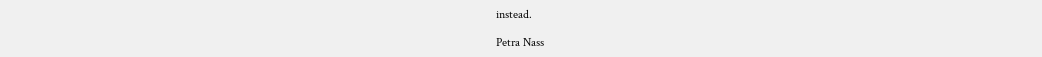instead.

Petra Nass